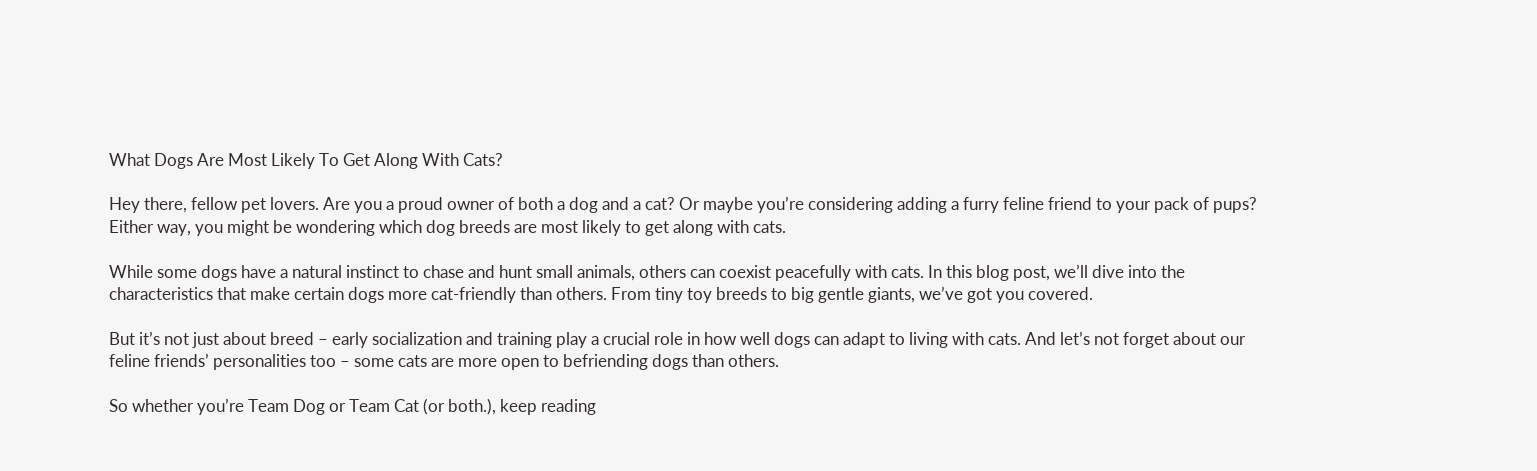What Dogs Are Most Likely To Get Along With Cats?

Hey there, fellow pet lovers. Are you a proud owner of both a dog and a cat? Or maybe you’re considering adding a furry feline friend to your pack of pups? Either way, you might be wondering which dog breeds are most likely to get along with cats.

While some dogs have a natural instinct to chase and hunt small animals, others can coexist peacefully with cats. In this blog post, we’ll dive into the characteristics that make certain dogs more cat-friendly than others. From tiny toy breeds to big gentle giants, we’ve got you covered.

But it’s not just about breed – early socialization and training play a crucial role in how well dogs can adapt to living with cats. And let’s not forget about our feline friends’ personalities too – some cats are more open to befriending dogs than others.

So whether you’re Team Dog or Team Cat (or both.), keep reading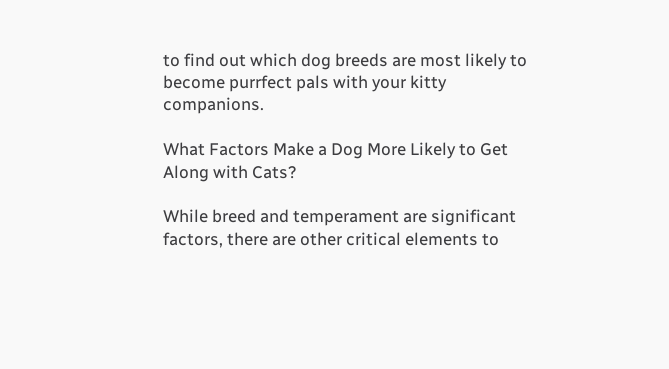to find out which dog breeds are most likely to become purrfect pals with your kitty companions.

What Factors Make a Dog More Likely to Get Along with Cats?

While breed and temperament are significant factors, there are other critical elements to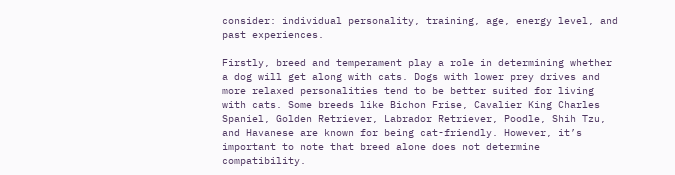consider: individual personality, training, age, energy level, and past experiences.

Firstly, breed and temperament play a role in determining whether a dog will get along with cats. Dogs with lower prey drives and more relaxed personalities tend to be better suited for living with cats. Some breeds like Bichon Frise, Cavalier King Charles Spaniel, Golden Retriever, Labrador Retriever, Poodle, Shih Tzu, and Havanese are known for being cat-friendly. However, it’s important to note that breed alone does not determine compatibility.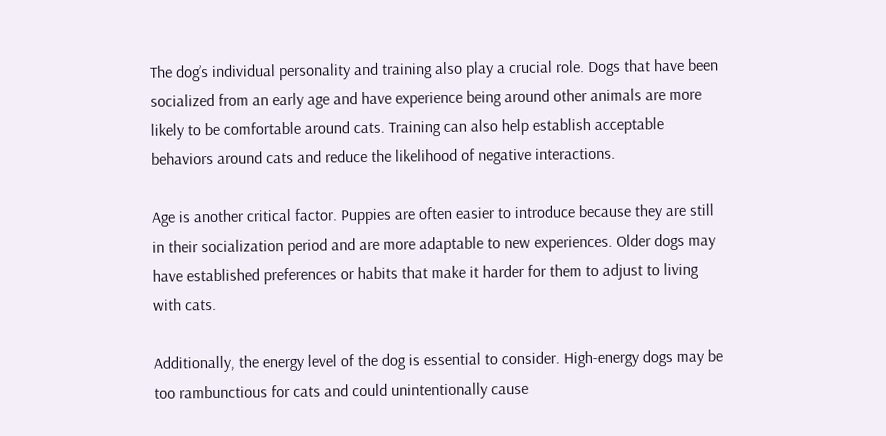The dog’s individual personality and training also play a crucial role. Dogs that have been socialized from an early age and have experience being around other animals are more likely to be comfortable around cats. Training can also help establish acceptable behaviors around cats and reduce the likelihood of negative interactions.

Age is another critical factor. Puppies are often easier to introduce because they are still in their socialization period and are more adaptable to new experiences. Older dogs may have established preferences or habits that make it harder for them to adjust to living with cats.

Additionally, the energy level of the dog is essential to consider. High-energy dogs may be too rambunctious for cats and could unintentionally cause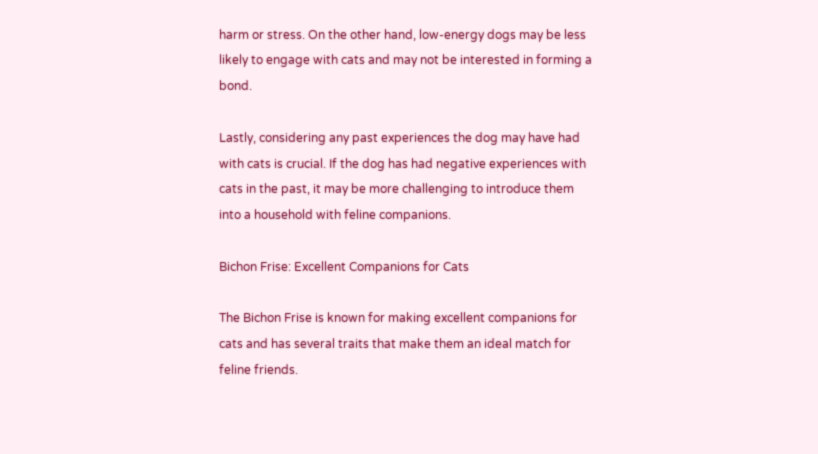harm or stress. On the other hand, low-energy dogs may be less likely to engage with cats and may not be interested in forming a bond.

Lastly, considering any past experiences the dog may have had with cats is crucial. If the dog has had negative experiences with cats in the past, it may be more challenging to introduce them into a household with feline companions.

Bichon Frise: Excellent Companions for Cats

The Bichon Frise is known for making excellent companions for cats and has several traits that make them an ideal match for feline friends.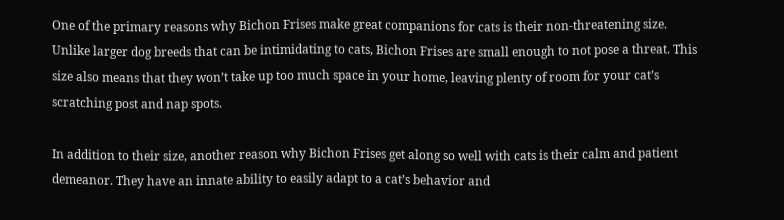One of the primary reasons why Bichon Frises make great companions for cats is their non-threatening size. Unlike larger dog breeds that can be intimidating to cats, Bichon Frises are small enough to not pose a threat. This size also means that they won’t take up too much space in your home, leaving plenty of room for your cat’s scratching post and nap spots.

In addition to their size, another reason why Bichon Frises get along so well with cats is their calm and patient demeanor. They have an innate ability to easily adapt to a cat’s behavior and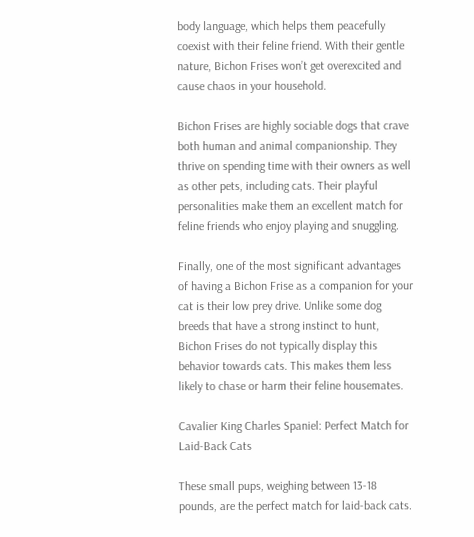body language, which helps them peacefully coexist with their feline friend. With their gentle nature, Bichon Frises won’t get overexcited and cause chaos in your household.

Bichon Frises are highly sociable dogs that crave both human and animal companionship. They thrive on spending time with their owners as well as other pets, including cats. Their playful personalities make them an excellent match for feline friends who enjoy playing and snuggling.

Finally, one of the most significant advantages of having a Bichon Frise as a companion for your cat is their low prey drive. Unlike some dog breeds that have a strong instinct to hunt, Bichon Frises do not typically display this behavior towards cats. This makes them less likely to chase or harm their feline housemates.

Cavalier King Charles Spaniel: Perfect Match for Laid-Back Cats

These small pups, weighing between 13-18 pounds, are the perfect match for laid-back cats.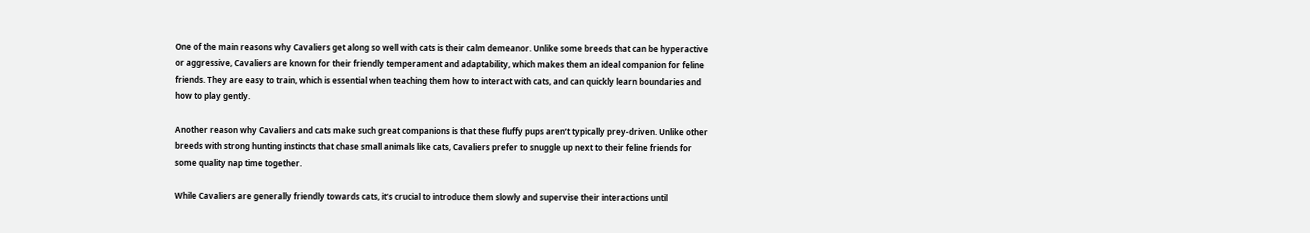One of the main reasons why Cavaliers get along so well with cats is their calm demeanor. Unlike some breeds that can be hyperactive or aggressive, Cavaliers are known for their friendly temperament and adaptability, which makes them an ideal companion for feline friends. They are easy to train, which is essential when teaching them how to interact with cats, and can quickly learn boundaries and how to play gently.

Another reason why Cavaliers and cats make such great companions is that these fluffy pups aren’t typically prey-driven. Unlike other breeds with strong hunting instincts that chase small animals like cats, Cavaliers prefer to snuggle up next to their feline friends for some quality nap time together.

While Cavaliers are generally friendly towards cats, it’s crucial to introduce them slowly and supervise their interactions until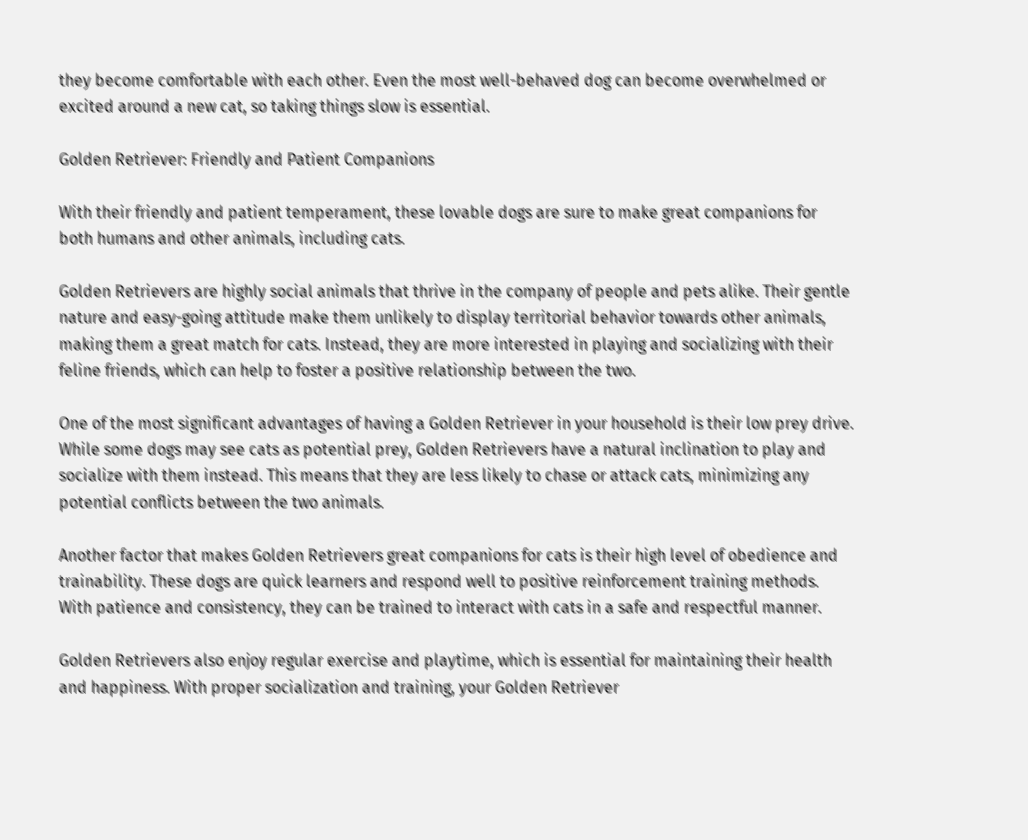they become comfortable with each other. Even the most well-behaved dog can become overwhelmed or excited around a new cat, so taking things slow is essential.

Golden Retriever: Friendly and Patient Companions

With their friendly and patient temperament, these lovable dogs are sure to make great companions for both humans and other animals, including cats.

Golden Retrievers are highly social animals that thrive in the company of people and pets alike. Their gentle nature and easy-going attitude make them unlikely to display territorial behavior towards other animals, making them a great match for cats. Instead, they are more interested in playing and socializing with their feline friends, which can help to foster a positive relationship between the two.

One of the most significant advantages of having a Golden Retriever in your household is their low prey drive. While some dogs may see cats as potential prey, Golden Retrievers have a natural inclination to play and socialize with them instead. This means that they are less likely to chase or attack cats, minimizing any potential conflicts between the two animals.

Another factor that makes Golden Retrievers great companions for cats is their high level of obedience and trainability. These dogs are quick learners and respond well to positive reinforcement training methods. With patience and consistency, they can be trained to interact with cats in a safe and respectful manner.

Golden Retrievers also enjoy regular exercise and playtime, which is essential for maintaining their health and happiness. With proper socialization and training, your Golden Retriever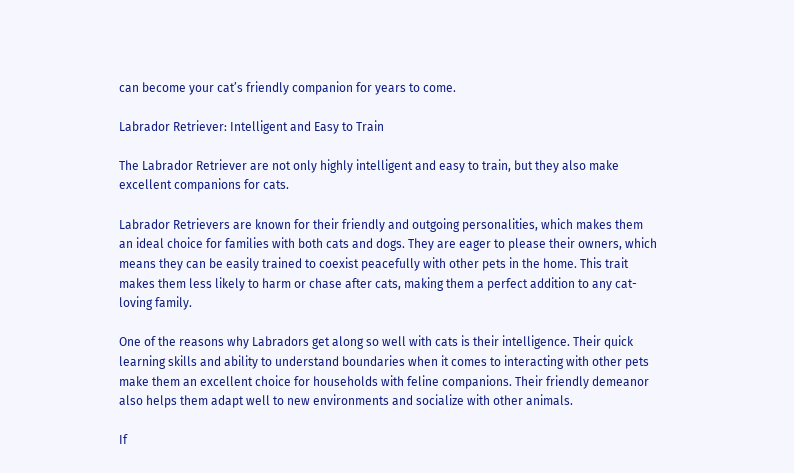can become your cat’s friendly companion for years to come.

Labrador Retriever: Intelligent and Easy to Train

The Labrador Retriever are not only highly intelligent and easy to train, but they also make excellent companions for cats.

Labrador Retrievers are known for their friendly and outgoing personalities, which makes them an ideal choice for families with both cats and dogs. They are eager to please their owners, which means they can be easily trained to coexist peacefully with other pets in the home. This trait makes them less likely to harm or chase after cats, making them a perfect addition to any cat-loving family.

One of the reasons why Labradors get along so well with cats is their intelligence. Their quick learning skills and ability to understand boundaries when it comes to interacting with other pets make them an excellent choice for households with feline companions. Their friendly demeanor also helps them adapt well to new environments and socialize with other animals.

If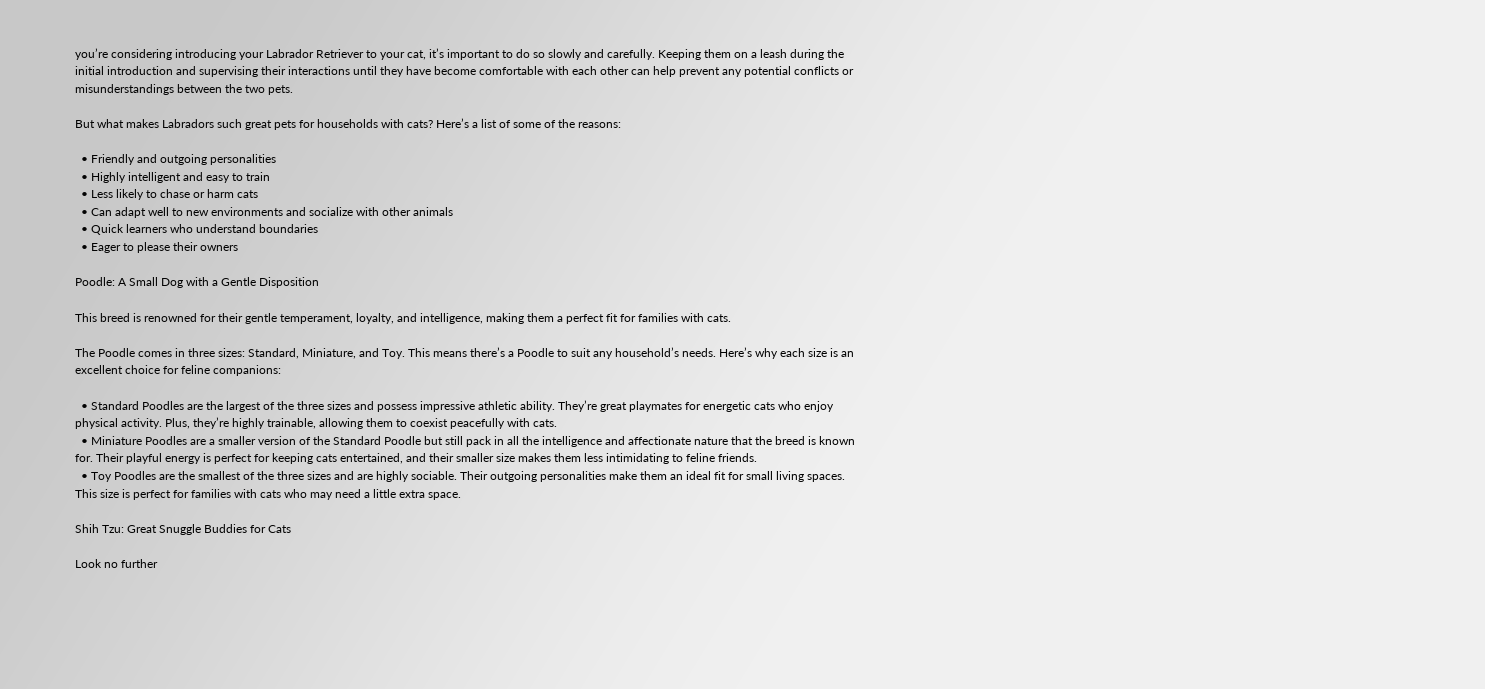you’re considering introducing your Labrador Retriever to your cat, it’s important to do so slowly and carefully. Keeping them on a leash during the initial introduction and supervising their interactions until they have become comfortable with each other can help prevent any potential conflicts or misunderstandings between the two pets.

But what makes Labradors such great pets for households with cats? Here’s a list of some of the reasons:

  • Friendly and outgoing personalities
  • Highly intelligent and easy to train
  • Less likely to chase or harm cats
  • Can adapt well to new environments and socialize with other animals
  • Quick learners who understand boundaries
  • Eager to please their owners

Poodle: A Small Dog with a Gentle Disposition

This breed is renowned for their gentle temperament, loyalty, and intelligence, making them a perfect fit for families with cats.

The Poodle comes in three sizes: Standard, Miniature, and Toy. This means there’s a Poodle to suit any household’s needs. Here’s why each size is an excellent choice for feline companions:

  • Standard Poodles are the largest of the three sizes and possess impressive athletic ability. They’re great playmates for energetic cats who enjoy physical activity. Plus, they’re highly trainable, allowing them to coexist peacefully with cats.
  • Miniature Poodles are a smaller version of the Standard Poodle but still pack in all the intelligence and affectionate nature that the breed is known for. Their playful energy is perfect for keeping cats entertained, and their smaller size makes them less intimidating to feline friends.
  • Toy Poodles are the smallest of the three sizes and are highly sociable. Their outgoing personalities make them an ideal fit for small living spaces. This size is perfect for families with cats who may need a little extra space.

Shih Tzu: Great Snuggle Buddies for Cats

Look no further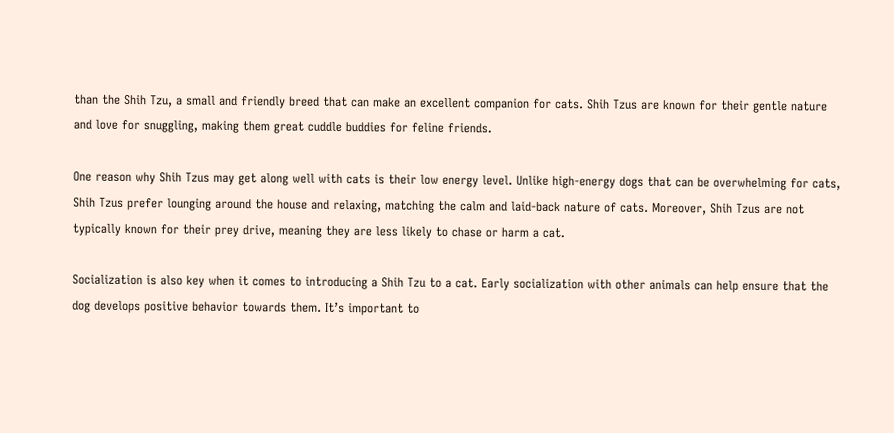than the Shih Tzu, a small and friendly breed that can make an excellent companion for cats. Shih Tzus are known for their gentle nature and love for snuggling, making them great cuddle buddies for feline friends.

One reason why Shih Tzus may get along well with cats is their low energy level. Unlike high-energy dogs that can be overwhelming for cats, Shih Tzus prefer lounging around the house and relaxing, matching the calm and laid-back nature of cats. Moreover, Shih Tzus are not typically known for their prey drive, meaning they are less likely to chase or harm a cat.

Socialization is also key when it comes to introducing a Shih Tzu to a cat. Early socialization with other animals can help ensure that the dog develops positive behavior towards them. It’s important to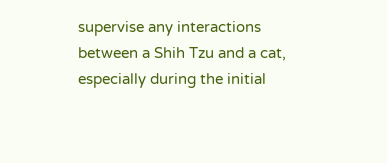supervise any interactions between a Shih Tzu and a cat, especially during the initial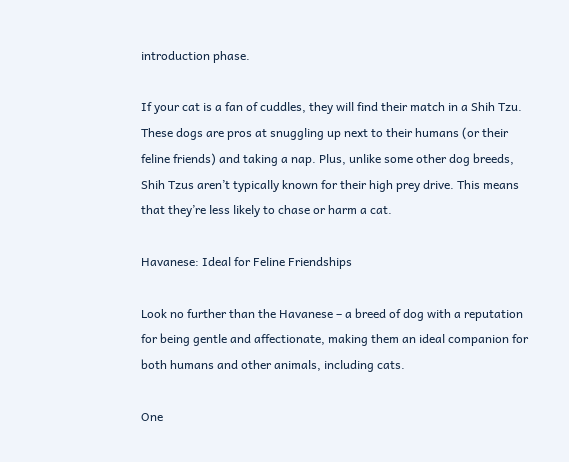introduction phase.

If your cat is a fan of cuddles, they will find their match in a Shih Tzu. These dogs are pros at snuggling up next to their humans (or their feline friends) and taking a nap. Plus, unlike some other dog breeds, Shih Tzus aren’t typically known for their high prey drive. This means that they’re less likely to chase or harm a cat.

Havanese: Ideal for Feline Friendships

Look no further than the Havanese – a breed of dog with a reputation for being gentle and affectionate, making them an ideal companion for both humans and other animals, including cats.

One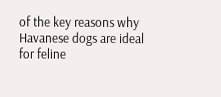of the key reasons why Havanese dogs are ideal for feline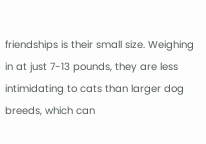friendships is their small size. Weighing in at just 7-13 pounds, they are less intimidating to cats than larger dog breeds, which can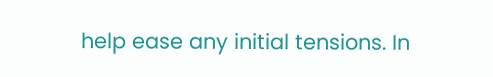help ease any initial tensions. In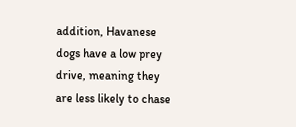addition, Havanese dogs have a low prey drive, meaning they are less likely to chase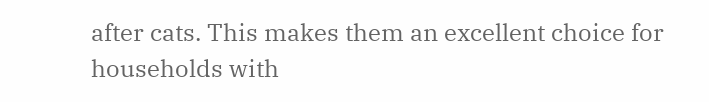after cats. This makes them an excellent choice for households with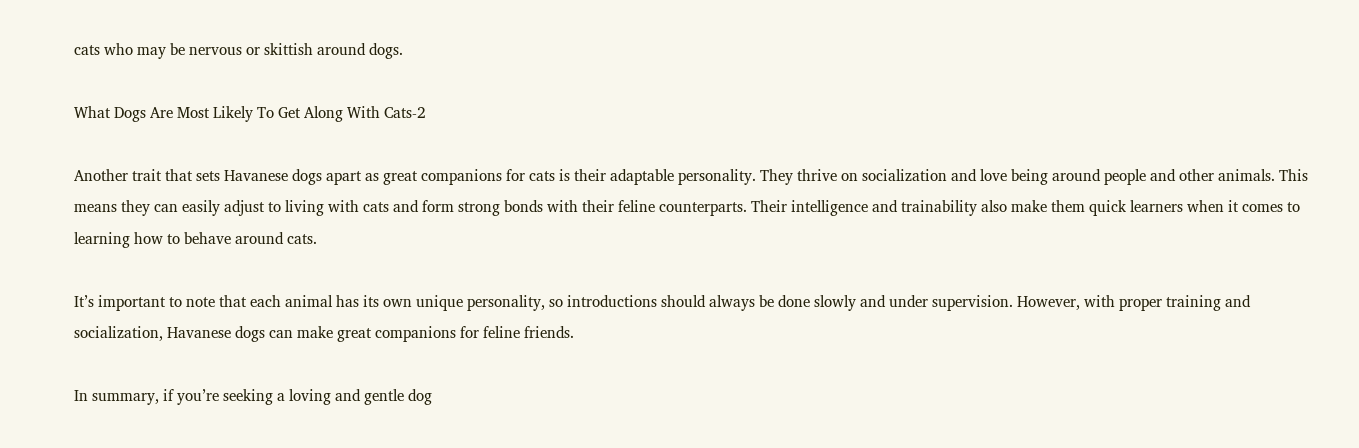cats who may be nervous or skittish around dogs.

What Dogs Are Most Likely To Get Along With Cats-2

Another trait that sets Havanese dogs apart as great companions for cats is their adaptable personality. They thrive on socialization and love being around people and other animals. This means they can easily adjust to living with cats and form strong bonds with their feline counterparts. Their intelligence and trainability also make them quick learners when it comes to learning how to behave around cats.

It’s important to note that each animal has its own unique personality, so introductions should always be done slowly and under supervision. However, with proper training and socialization, Havanese dogs can make great companions for feline friends.

In summary, if you’re seeking a loving and gentle dog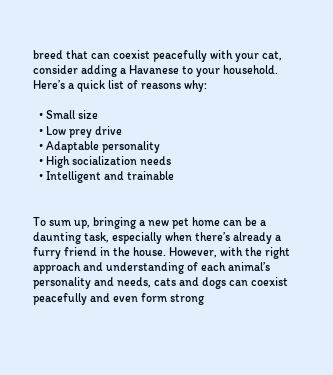breed that can coexist peacefully with your cat, consider adding a Havanese to your household. Here’s a quick list of reasons why:

  • Small size
  • Low prey drive
  • Adaptable personality
  • High socialization needs
  • Intelligent and trainable


To sum up, bringing a new pet home can be a daunting task, especially when there’s already a furry friend in the house. However, with the right approach and understanding of each animal’s personality and needs, cats and dogs can coexist peacefully and even form strong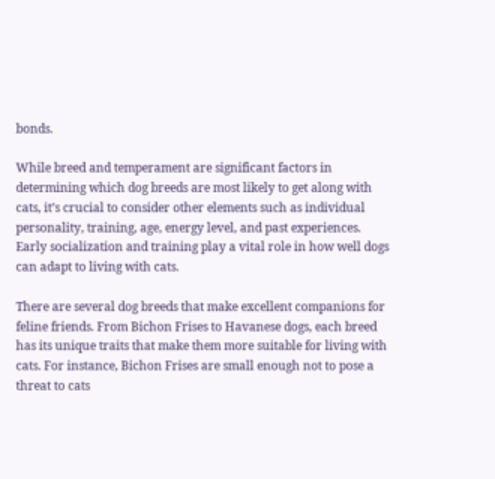bonds.

While breed and temperament are significant factors in determining which dog breeds are most likely to get along with cats, it’s crucial to consider other elements such as individual personality, training, age, energy level, and past experiences. Early socialization and training play a vital role in how well dogs can adapt to living with cats.

There are several dog breeds that make excellent companions for feline friends. From Bichon Frises to Havanese dogs, each breed has its unique traits that make them more suitable for living with cats. For instance, Bichon Frises are small enough not to pose a threat to cats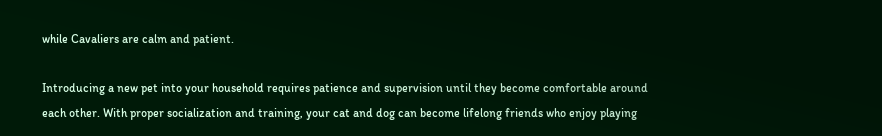while Cavaliers are calm and patient.

Introducing a new pet into your household requires patience and supervision until they become comfortable around each other. With proper socialization and training, your cat and dog can become lifelong friends who enjoy playing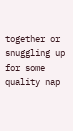together or snuggling up for some quality nap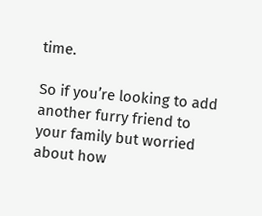time.

So if you’re looking to add another furry friend to your family but worried about how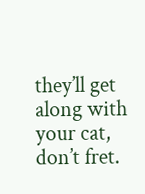they’ll get along with your cat, don’t fret.